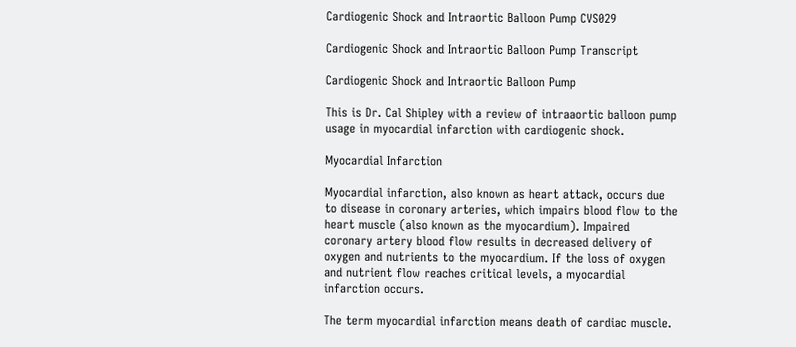Cardiogenic Shock and Intraortic Balloon Pump CVS029

Cardiogenic Shock and Intraortic Balloon Pump Transcript

Cardiogenic Shock and Intraortic Balloon Pump

This is Dr. Cal Shipley with a review of intraaortic balloon pump usage in myocardial infarction with cardiogenic shock.

Myocardial Infarction

Myocardial infarction, also known as heart attack, occurs due to disease in coronary arteries, which impairs blood flow to the heart muscle (also known as the myocardium). Impaired coronary artery blood flow results in decreased delivery of oxygen and nutrients to the myocardium. If the loss of oxygen and nutrient flow reaches critical levels, a myocardial infarction occurs.

The term myocardial infarction means death of cardiac muscle.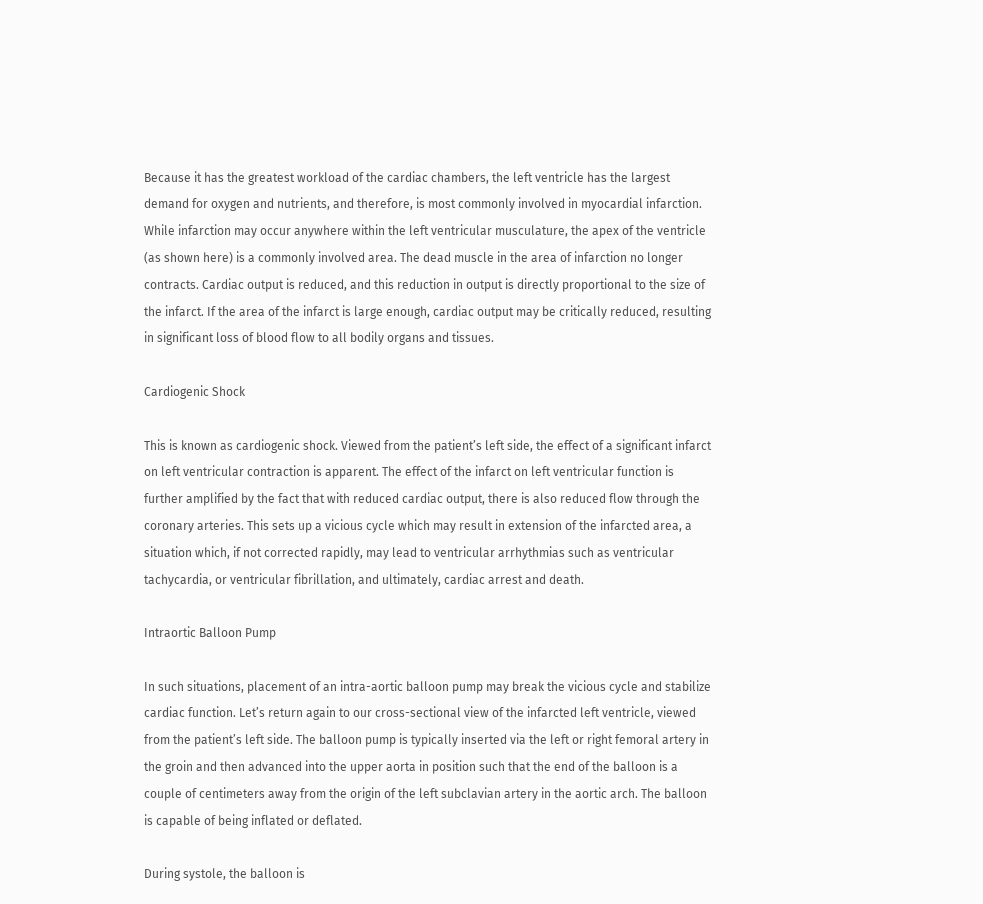Because it has the greatest workload of the cardiac chambers, the left ventricle has the largest demand for oxygen and nutrients, and therefore, is most commonly involved in myocardial infarction. While infarction may occur anywhere within the left ventricular musculature, the apex of the ventricle (as shown here) is a commonly involved area. The dead muscle in the area of infarction no longer contracts. Cardiac output is reduced, and this reduction in output is directly proportional to the size of the infarct. If the area of the infarct is large enough, cardiac output may be critically reduced, resulting in significant loss of blood flow to all bodily organs and tissues.

Cardiogenic Shock

This is known as cardiogenic shock. Viewed from the patient’s left side, the effect of a significant infarct on left ventricular contraction is apparent. The effect of the infarct on left ventricular function is further amplified by the fact that with reduced cardiac output, there is also reduced flow through the coronary arteries. This sets up a vicious cycle which may result in extension of the infarcted area, a situation which, if not corrected rapidly, may lead to ventricular arrhythmias such as ventricular tachycardia, or ventricular fibrillation, and ultimately, cardiac arrest and death.

Intraortic Balloon Pump

In such situations, placement of an intra-aortic balloon pump may break the vicious cycle and stabilize cardiac function. Let’s return again to our cross-sectional view of the infarcted left ventricle, viewed from the patient’s left side. The balloon pump is typically inserted via the left or right femoral artery in the groin and then advanced into the upper aorta in position such that the end of the balloon is a couple of centimeters away from the origin of the left subclavian artery in the aortic arch. The balloon is capable of being inflated or deflated.

During systole, the balloon is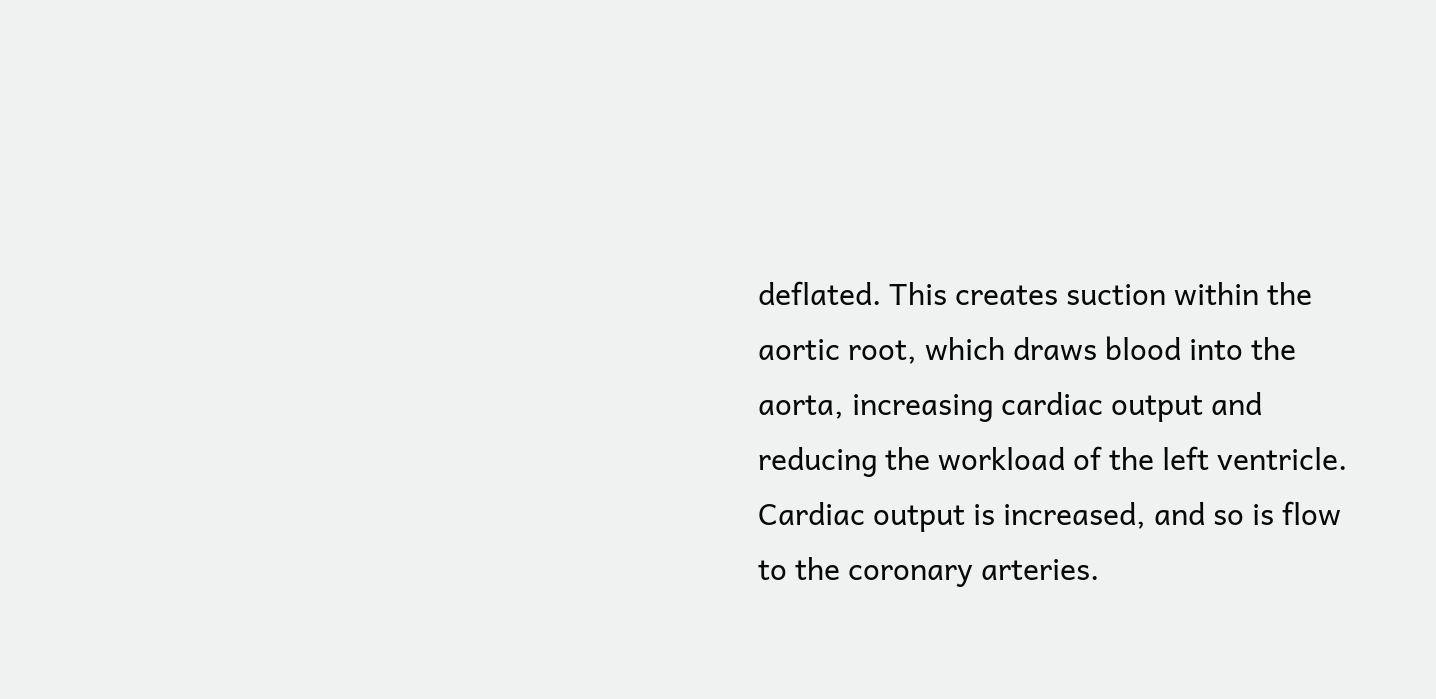deflated. This creates suction within the aortic root, which draws blood into the aorta, increasing cardiac output and reducing the workload of the left ventricle. Cardiac output is increased, and so is flow to the coronary arteries.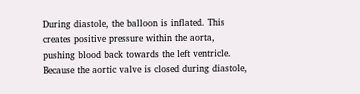During diastole, the balloon is inflated. This creates positive pressure within the aorta, pushing blood back towards the left ventricle. Because the aortic valve is closed during diastole,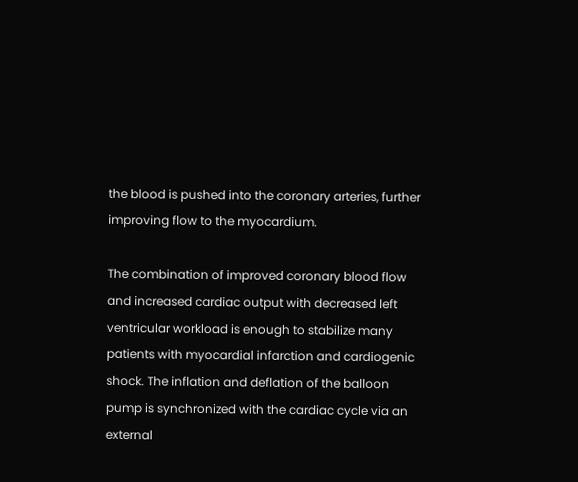the blood is pushed into the coronary arteries, further improving flow to the myocardium.

The combination of improved coronary blood flow and increased cardiac output with decreased left ventricular workload is enough to stabilize many patients with myocardial infarction and cardiogenic shock. The inflation and deflation of the balloon pump is synchronized with the cardiac cycle via an external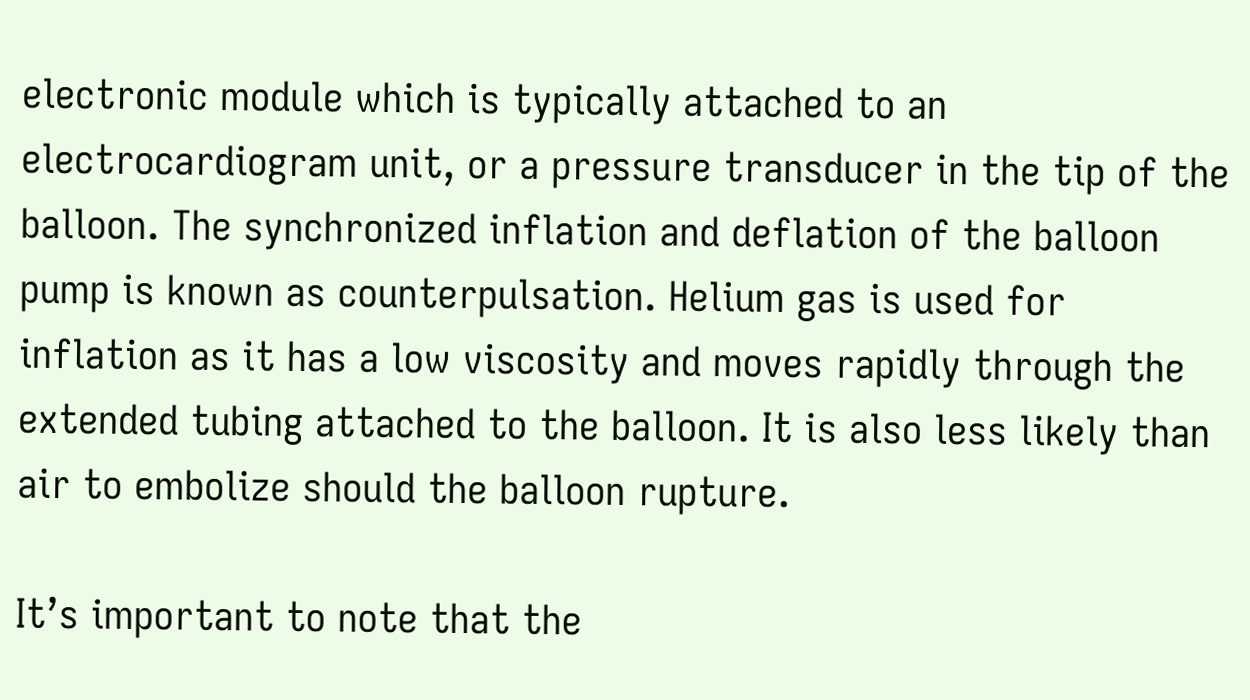electronic module which is typically attached to an electrocardiogram unit, or a pressure transducer in the tip of the balloon. The synchronized inflation and deflation of the balloon pump is known as counterpulsation. Helium gas is used for inflation as it has a low viscosity and moves rapidly through the extended tubing attached to the balloon. It is also less likely than air to embolize should the balloon rupture.

It’s important to note that the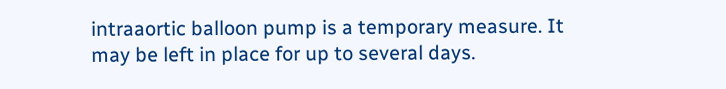intraaortic balloon pump is a temporary measure. It may be left in place for up to several days.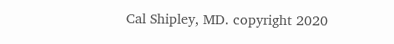Cal Shipley, MD. copyright 2020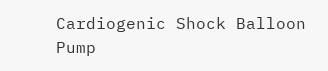Cardiogenic Shock Balloon Pump